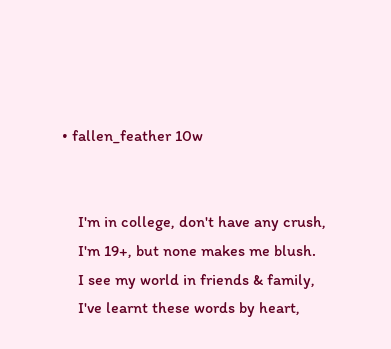• fallen_feather 10w


    I'm in college, don't have any crush,
    I'm 19+, but none makes me blush.
    I see my world in friends & family,
    I've learnt these words by heart,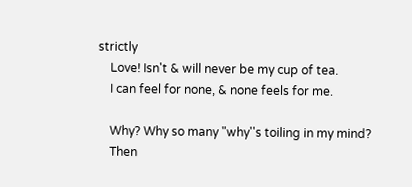strictly
    Love! Isn't & will never be my cup of tea.
    I can feel for none, & none feels for me.

    Why? Why so many "why''s toiling in my mind?
    Then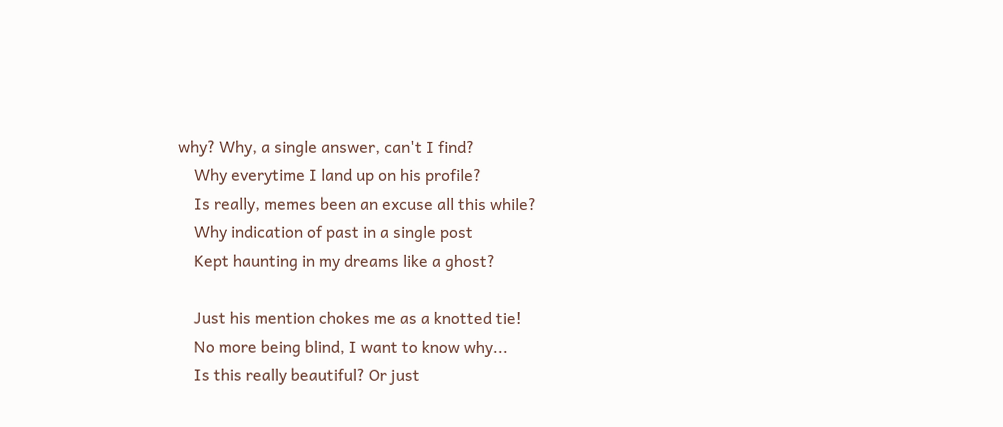why? Why, a single answer, can't I find?
    Why everytime I land up on his profile?
    Is really, memes been an excuse all this while?
    Why indication of past in a single post
    Kept haunting in my dreams like a ghost?

    Just his mention chokes me as a knotted tie!
    No more being blind, I want to know why...
    Is this really beautiful? Or just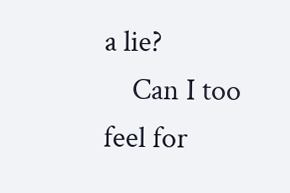a lie?
    Can I too feel for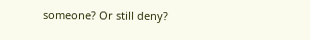someone? Or still deny?